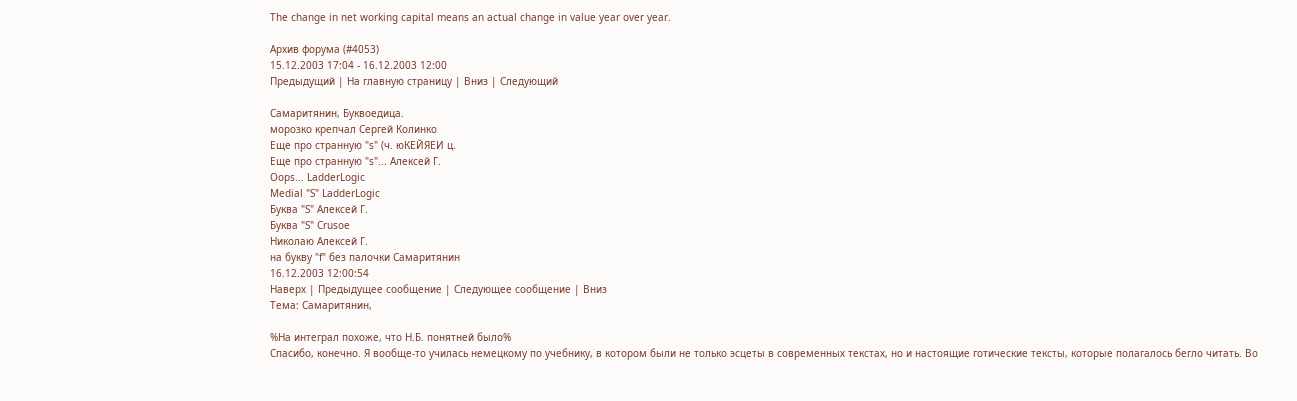The change in net working capital means an actual change in value year over year.

Архив форума (#4053)
15.12.2003 17:04 - 16.12.2003 12:00
Предыдущий | На главную страницу | Вниз | Следующий

Самаритянин, Буквоедица.
морозко крепчал Сергей Колинко
Еще про странную "s" (ч. юКЕЙЯЕИ ц.
Еще про странную "s"... Алексей Г.
Oops... LadderLogic
Medial "S" LadderLogic
Буква "S" Алексей Г.
Буква "S" Crusoe
Николаю Алексей Г.
на букву "f" без палочки Самаритянин
16.12.2003 12:00:54
Наверх | Предыдущее сообщение | Следующее сообщение | Вниз
Тема: Самаритянин,

%На интеграл похоже, что Н.Б. понятней было%
Спасибо, конечно. Я вообще-то училась немецкому по учебнику, в котором были не только эсцеты в современных текстах, но и настоящие готические тексты, которые полагалось бегло читать. Во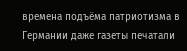времена подъёма патриотизма в Германии даже газеты печатали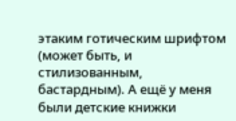этаким готическим шрифтом (может быть, и стилизованным, бастардным). А ещё у меня были детские книжки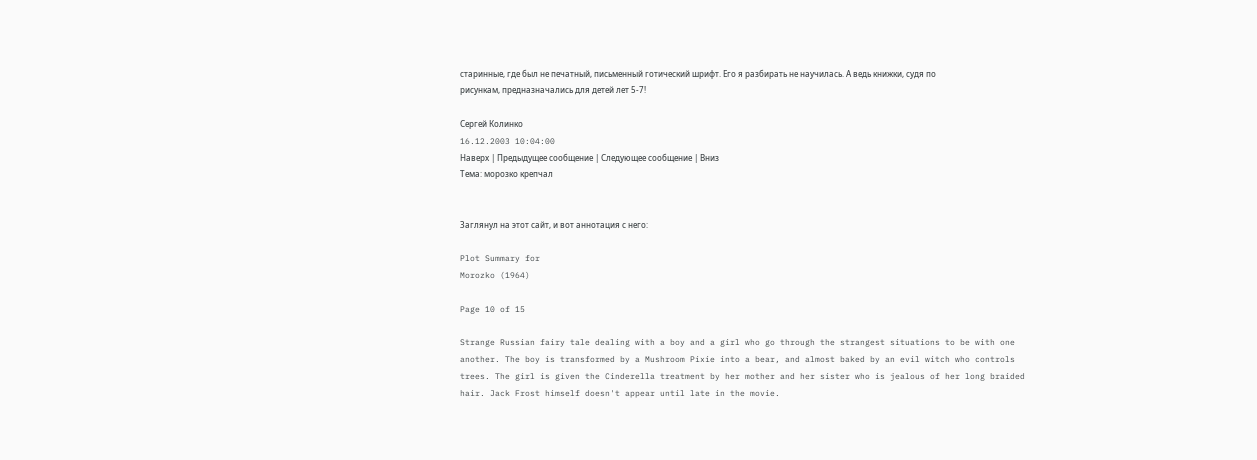старинные, где был не печатный, письменный готический шрифт. Его я разбирать не научилась. А ведь книжки, судя по рисункам, предназначались для детей лет 5-7!

Сергей Колинко
16.12.2003 10:04:00
Наверх | Предыдущее сообщение | Следующее сообщение | Вниз
Тема: морозко крепчал


Заглянул на этот сайт, и вот аннотация с него:

Plot Summary for
Morozko (1964)

Page 10 of 15

Strange Russian fairy tale dealing with a boy and a girl who go through the strangest situations to be with one another. The boy is transformed by a Mushroom Pixie into a bear, and almost baked by an evil witch who controls trees. The girl is given the Cinderella treatment by her mother and her sister who is jealous of her long braided hair. Jack Frost himself doesn't appear until late in the movie.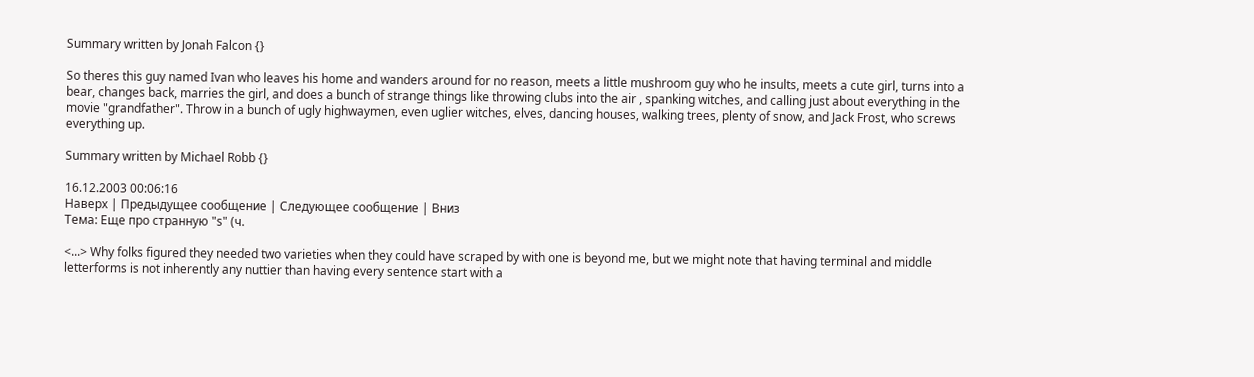Summary written by Jonah Falcon {}

So theres this guy named Ivan who leaves his home and wanders around for no reason, meets a little mushroom guy who he insults, meets a cute girl, turns into a bear, changes back, marries the girl, and does a bunch of strange things like throwing clubs into the air , spanking witches, and calling just about everything in the movie "grandfather". Throw in a bunch of ugly highwaymen, even uglier witches, elves, dancing houses, walking trees, plenty of snow, and Jack Frost, who screws everything up.

Summary written by Michael Robb {}

16.12.2003 00:06:16
Наверх | Предыдущее сообщение | Следующее сообщение | Вниз
Тема: Еще про странную "s" (ч.

<...> Why folks figured they needed two varieties when they could have scraped by with one is beyond me, but we might note that having terminal and middle letterforms is not inherently any nuttier than having every sentence start with a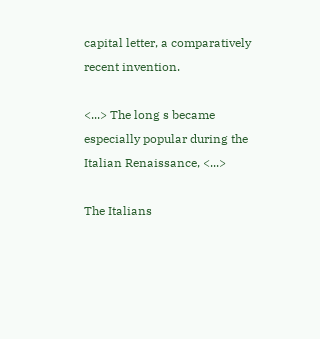capital letter, a comparatively recent invention.

<...> The long s became especially popular during the Italian Renaissance, <...>

The Italians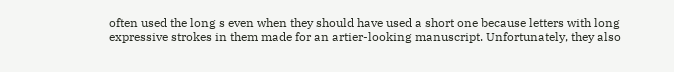often used the long s even when they should have used a short one because letters with long expressive strokes in them made for an artier-looking manuscript. Unfortunately, they also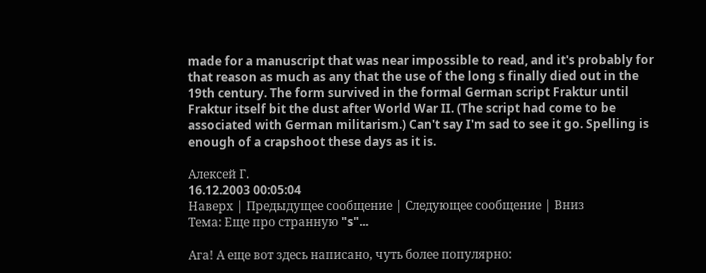made for a manuscript that was near impossible to read, and it's probably for that reason as much as any that the use of the long s finally died out in the 19th century. The form survived in the formal German script Fraktur until Fraktur itself bit the dust after World War II. (The script had come to be associated with German militarism.) Can't say I'm sad to see it go. Spelling is enough of a crapshoot these days as it is.

Алексей Г.
16.12.2003 00:05:04
Наверх | Предыдущее сообщение | Следующее сообщение | Вниз
Тема: Еще про странную "s"...

Ага! А еще вот здесь написано, чуть более популярно: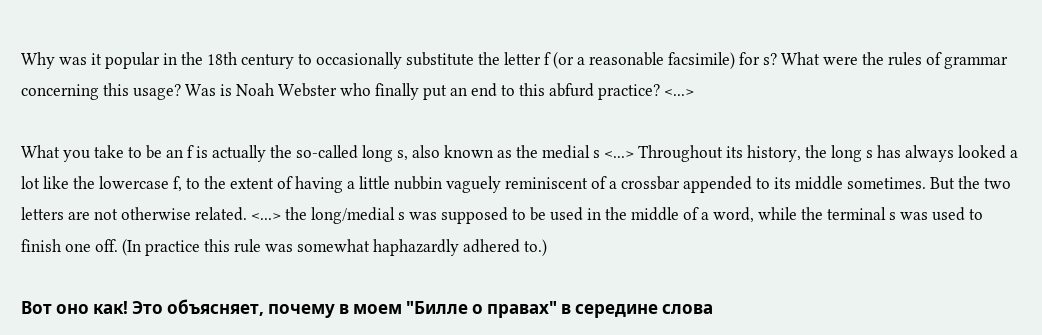Why was it popular in the 18th century to occasionally substitute the letter f (or a reasonable facsimile) for s? What were the rules of grammar concerning this usage? Was is Noah Webster who finally put an end to this abfurd practice? <...>

What you take to be an f is actually the so-called long s, also known as the medial s <...> Throughout its history, the long s has always looked a lot like the lowercase f, to the extent of having a little nubbin vaguely reminiscent of a crossbar appended to its middle sometimes. But the two letters are not otherwise related. <...> the long/medial s was supposed to be used in the middle of a word, while the terminal s was used to finish one off. (In practice this rule was somewhat haphazardly adhered to.)

Вот оно как! Это объясняет, почему в моем "Билле о правах" в середине слова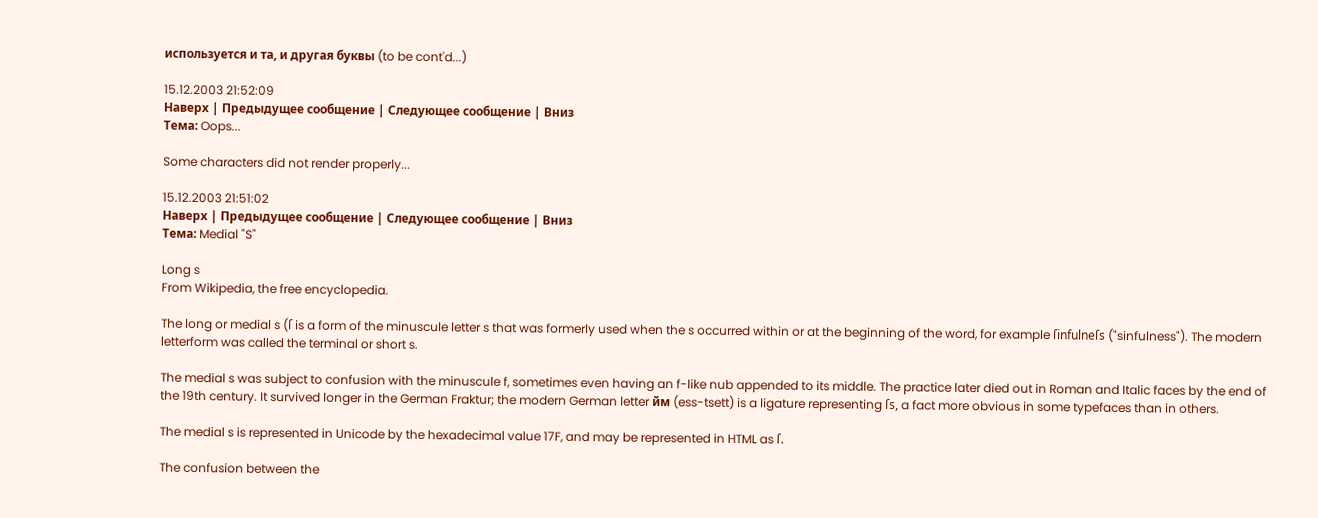используется и та, и другая буквы (to be cont'd...)

15.12.2003 21:52:09
Наверх | Предыдущее сообщение | Следующее сообщение | Вниз
Тема: Oops...

Some characters did not render properly...

15.12.2003 21:51:02
Наверх | Предыдущее сообщение | Следующее сообщение | Вниз
Тема: Medial "S"

Long s
From Wikipedia, the free encyclopedia.

The long or medial s (ſ is a form of the minuscule letter s that was formerly used when the s occurred within or at the beginning of the word, for example ſinfulneſs ("sinfulness"). The modern letterform was called the terminal or short s.

The medial s was subject to confusion with the minuscule f, sometimes even having an f-like nub appended to its middle. The practice later died out in Roman and Italic faces by the end of the 19th century. It survived longer in the German Fraktur; the modern German letter йм (ess-tsett) is a ligature representing ſs, a fact more obvious in some typefaces than in others.

The medial s is represented in Unicode by the hexadecimal value 17F, and may be represented in HTML as ſ.

The confusion between the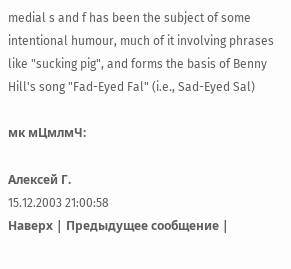medial s and f has been the subject of some intentional humour, much of it involving phrases like "sucking pig", and forms the basis of Benny Hill's song "Fad-Eyed Fal" (i.e., Sad-Eyed Sal)

мк мЦмлмЧ:

Алексей Г.
15.12.2003 21:00:58
Наверх | Предыдущее сообщение |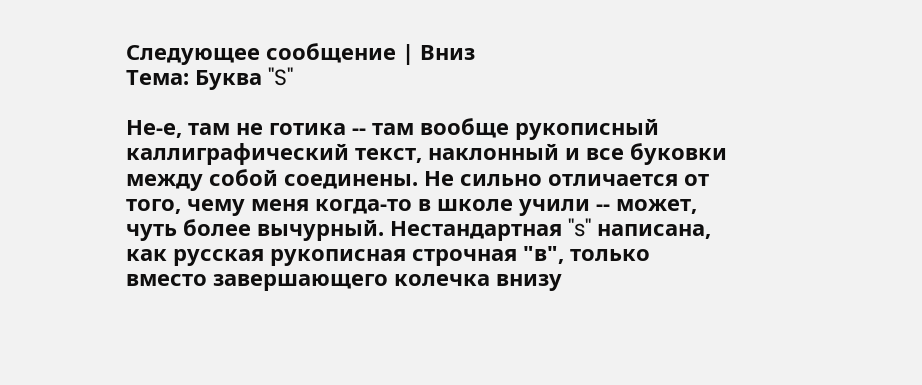Следующее сообщение | Вниз
Тема: Буква "S"

Не-е, там не готика -- там вообще рукописный каллиграфический текст, наклонный и все буковки между собой соединены. Не сильно отличается от того, чему меня когда-то в школе учили -- может, чуть более вычурный. Нестандартная "s" написана, как русская рукописная строчная "в", только вместо завершающего колечка внизу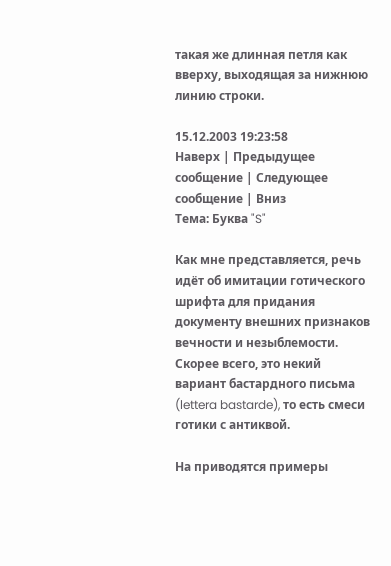такая же длинная петля как вверху, выходящая за нижнюю линию строки.

15.12.2003 19:23:58
Наверх | Предыдущее сообщение | Следующее сообщение | Вниз
Тема: Буква "S"

Как мне представляется, речь идёт об имитации готического шрифта для придания документу внешних признаков вечности и незыблемости. Скорее всего, это некий вариант бастардного письма (lettera bastarde), то есть смеси готики с антиквой.

На приводятся примеры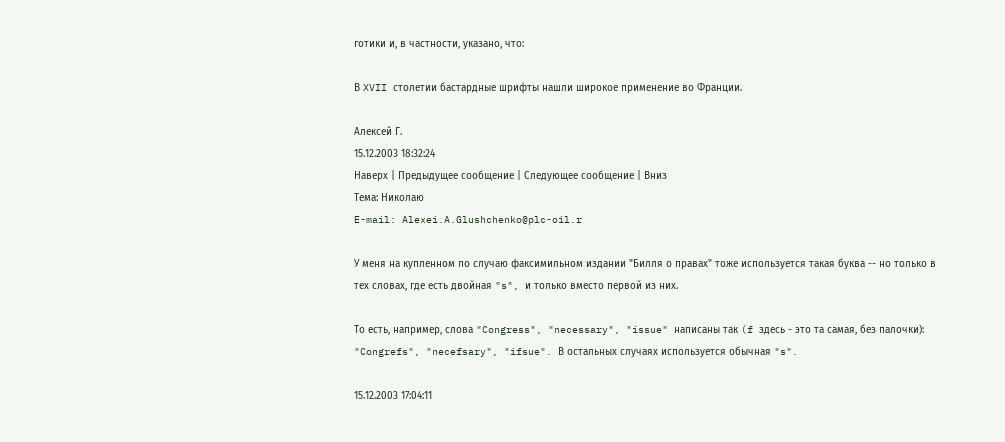готики и, в частности, указано, что:

В XVII столетии бастардные шрифты нашли широкое применение во Франции.

Алексей Г.
15.12.2003 18:32:24
Наверх | Предыдущее сообщение | Следующее сообщение | Вниз
Тема: Николаю
E-mail: Alexei.A.Glushchenko@plc-oil.r

У меня на купленном по случаю факсимильном издании "Билля о правах" тоже используется такая буква -- но только в тех словах, где есть двойная "s", и только вместо первой из них.

То есть, например, слова "Congress", "necessary", "issue" написаны так (f здесь - это та самая, без палочки): "Congrefs", "necefsary", "ifsue". В остальных случаях используется обычная "s".

15.12.2003 17:04:11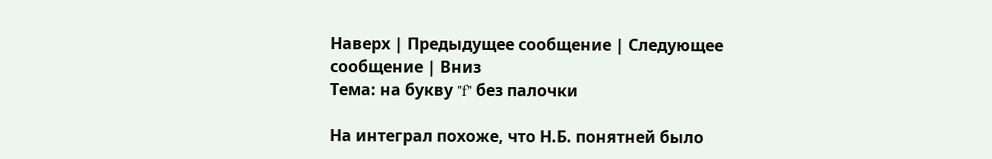Наверх | Предыдущее сообщение | Следующее сообщение | Вниз
Тема: на букву "f" без палочки

На интеграл похоже, что Н.Б. понятней было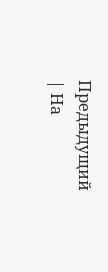Предыдущий | На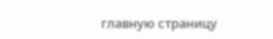главную страницу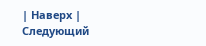| Наверх | Следующий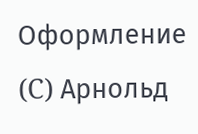Оформление (C) Арнольд